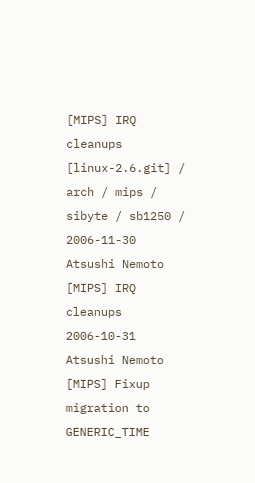[MIPS] IRQ cleanups
[linux-2.6.git] / arch / mips / sibyte / sb1250 /
2006-11-30 Atsushi Nemoto [MIPS] IRQ cleanups
2006-10-31 Atsushi Nemoto [MIPS] Fixup migration to GENERIC_TIME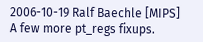2006-10-19 Ralf Baechle [MIPS] A few more pt_regs fixups.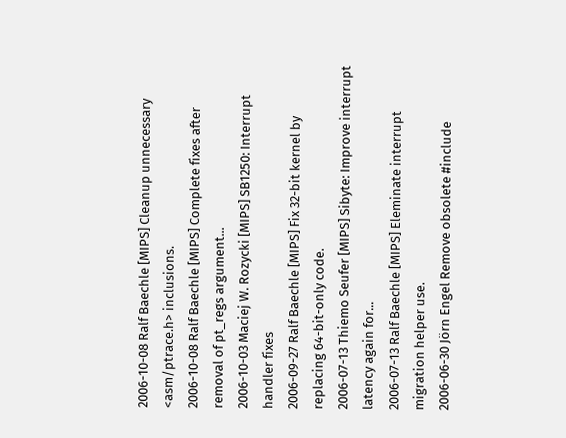2006-10-08 Ralf Baechle [MIPS] Cleanup unnecessary <asm/ptrace.h> inclusions.
2006-10-08 Ralf Baechle [MIPS] Complete fixes after removal of pt_regs argument...
2006-10-03 Maciej W. Rozycki [MIPS] SB1250: Interrupt handler fixes
2006-09-27 Ralf Baechle [MIPS] Fix 32-bit kernel by replacing 64-bit-only code.
2006-07-13 Thiemo Seufer [MIPS] Sibyte: Improve interrupt latency again for...
2006-07-13 Ralf Baechle [MIPS] Eleminate interrupt migration helper use.
2006-06-30 Jörn Engel Remove obsolete #include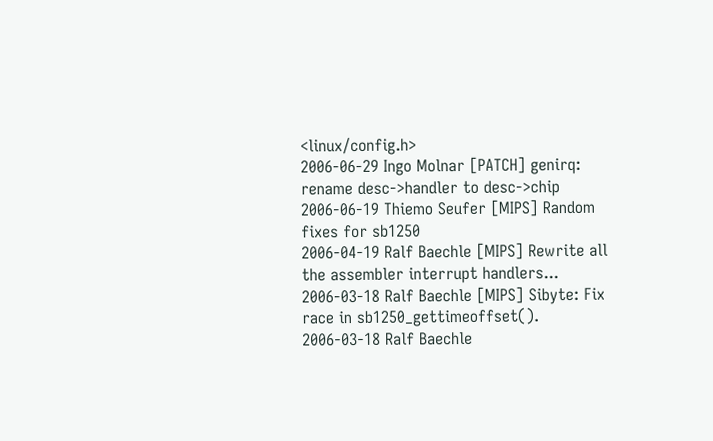<linux/config.h>
2006-06-29 Ingo Molnar [PATCH] genirq: rename desc->handler to desc->chip
2006-06-19 Thiemo Seufer [MIPS] Random fixes for sb1250
2006-04-19 Ralf Baechle [MIPS] Rewrite all the assembler interrupt handlers...
2006-03-18 Ralf Baechle [MIPS] Sibyte: Fix race in sb1250_gettimeoffset().
2006-03-18 Ralf Baechle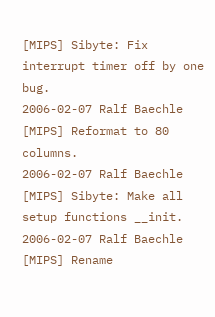[MIPS] Sibyte: Fix interrupt timer off by one bug.
2006-02-07 Ralf Baechle [MIPS] Reformat to 80 columns.
2006-02-07 Ralf Baechle [MIPS] Sibyte: Make all setup functions __init.
2006-02-07 Ralf Baechle [MIPS] Rename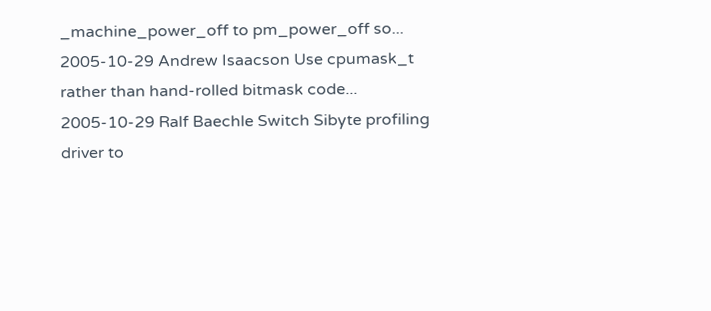_machine_power_off to pm_power_off so...
2005-10-29 Andrew Isaacson Use cpumask_t rather than hand-rolled bitmask code...
2005-10-29 Ralf Baechle Switch Sibyte profiling driver to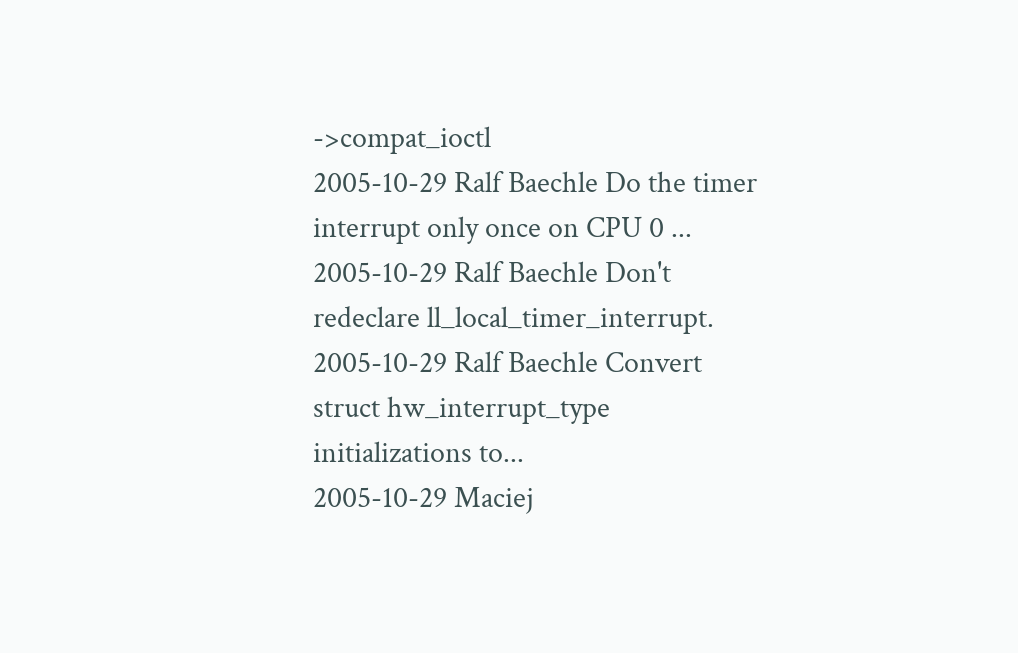->compat_ioctl
2005-10-29 Ralf Baechle Do the timer interrupt only once on CPU 0 ...
2005-10-29 Ralf Baechle Don't redeclare ll_local_timer_interrupt.
2005-10-29 Ralf Baechle Convert struct hw_interrupt_type initializations to...
2005-10-29 Maciej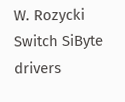W. Rozycki Switch SiByte drivers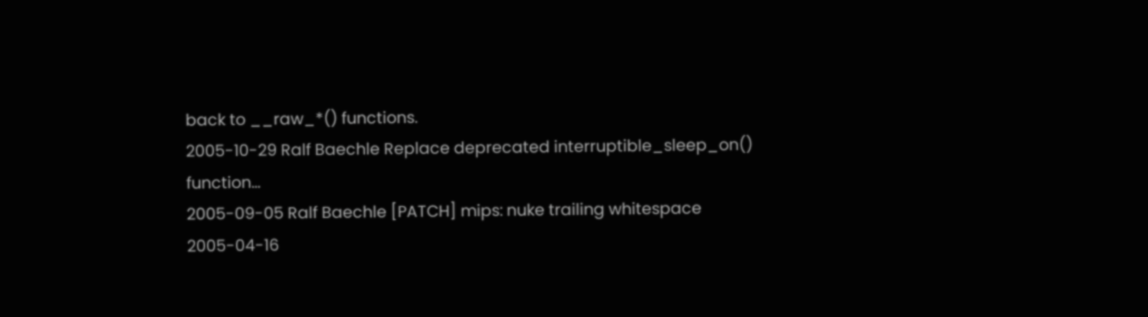back to __raw_*() functions.
2005-10-29 Ralf Baechle Replace deprecated interruptible_sleep_on() function...
2005-09-05 Ralf Baechle [PATCH] mips: nuke trailing whitespace
2005-04-16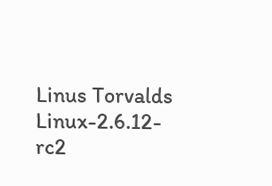Linus Torvalds Linux-2.6.12-rc2